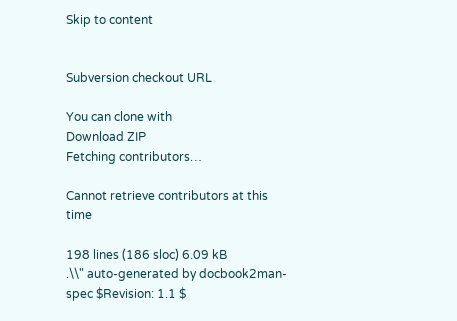Skip to content


Subversion checkout URL

You can clone with
Download ZIP
Fetching contributors…

Cannot retrieve contributors at this time

198 lines (186 sloc) 6.09 kB
.\\" auto-generated by docbook2man-spec $Revision: 1.1 $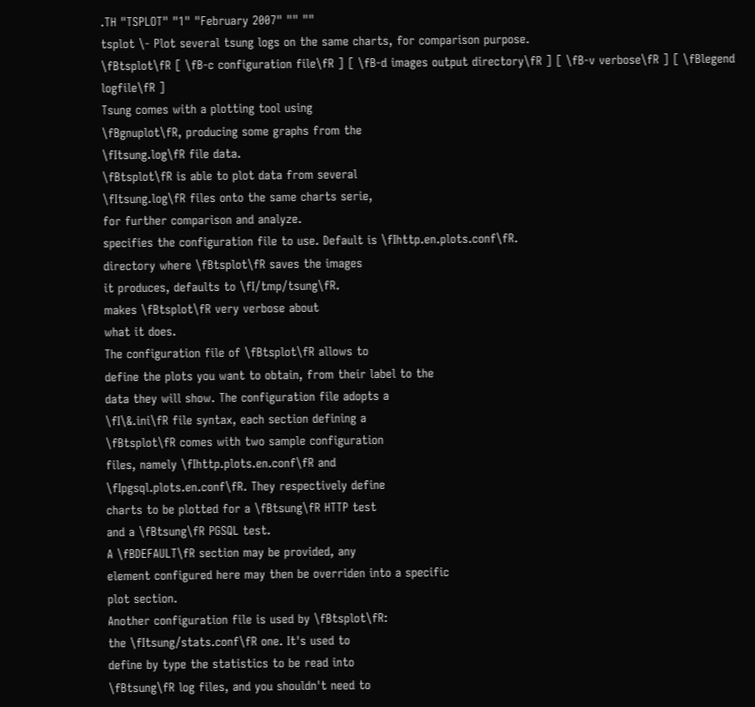.TH "TSPLOT" "1" "February 2007" "" ""
tsplot \- Plot several tsung logs on the same charts, for comparison purpose.
\fBtsplot\fR [ \fB-c configuration file\fR ] [ \fB-d images output directory\fR ] [ \fB-v verbose\fR ] [ \fBlegend logfile\fR ]
Tsung comes with a plotting tool using
\fBgnuplot\fR, producing some graphs from the
\fItsung.log\fR file data.
\fBtsplot\fR is able to plot data from several
\fItsung.log\fR files onto the same charts serie,
for further comparison and analyze.
specifies the configuration file to use. Default is \fIhttp.en.plots.conf\fR.
directory where \fBtsplot\fR saves the images
it produces, defaults to \fI/tmp/tsung\fR.
makes \fBtsplot\fR very verbose about
what it does.
The configuration file of \fBtsplot\fR allows to
define the plots you want to obtain, from their label to the
data they will show. The configuration file adopts a
\fI\&.ini\fR file syntax, each section defining a
\fBtsplot\fR comes with two sample configuration
files, namely \fIhttp.plots.en.conf\fR and
\fIpgsql.plots.en.conf\fR. They respectively define
charts to be plotted for a \fBtsung\fR HTTP test
and a \fBtsung\fR PGSQL test.
A \fBDEFAULT\fR section may be provided, any
element configured here may then be overriden into a specific
plot section.
Another configuration file is used by \fBtsplot\fR:
the \fItsung/stats.conf\fR one. It's used to
define by type the statistics to be read into
\fBtsung\fR log files, and you shouldn't need to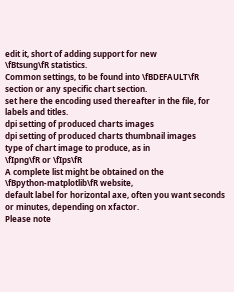edit it, short of adding support for new
\fBtsung\fR statistics.
Common settings, to be found into \fBDEFAULT\fR
section or any specific chart section.
set here the encoding used thereafter in the file, for
labels and titles.
dpi setting of produced charts images
dpi setting of produced charts thumbnail images
type of chart image to produce, as in
\fIpng\fR or \fIps\fR
A complete list might be obtained on the
\fBpython-matplotlib\fR website,
default label for horizontal axe, often you want seconds
or minutes, depending on xfactor.
Please note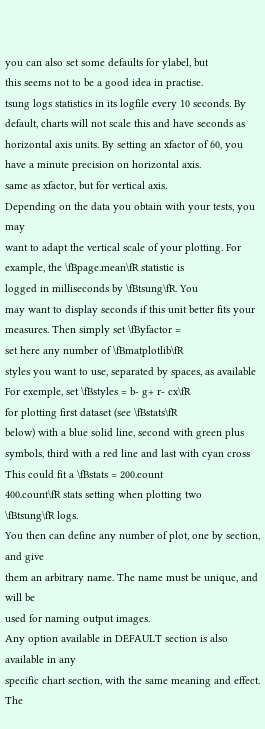you can also set some defaults for ylabel, but
this seems not to be a good idea in practise.
tsung logs statistics in its logfile every 10 seconds. By
default, charts will not scale this and have seconds as
horizontal axis units. By setting an xfactor of 60, you
have a minute precision on horizontal axis.
same as xfactor, but for vertical axis.
Depending on the data you obtain with your tests, you may
want to adapt the vertical scale of your plotting. For
example, the \fBpage.mean\fR statistic is
logged in milliseconds by \fBtsung\fR. You
may want to display seconds if this unit better fits your
measures. Then simply set \fByfactor =
set here any number of \fBmatplotlib\fR
styles you want to use, separated by spaces, as available
For exemple, set \fBstyles = b- g+ r- cx\fR
for plotting first dataset (see \fBstats\fR
below) with a blue solid line, second with green plus
symbols, third with a red line and last with cyan cross
This could fit a \fBstats = 200.count
400.count\fR stats setting when plotting two
\fBtsung\fR logs.
You then can define any number of plot, one by section, and give
them an arbitrary name. The name must be unique, and will be
used for naming output images.
Any option available in DEFAULT section is also available in any
specific chart section, with the same meaning and effect. The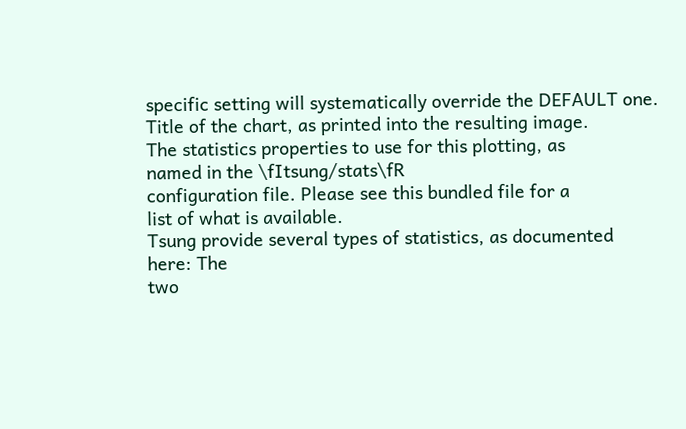specific setting will systematically override the DEFAULT one.
Title of the chart, as printed into the resulting image.
The statistics properties to use for this plotting, as
named in the \fItsung/stats\fR
configuration file. Please see this bundled file for a
list of what is available.
Tsung provide several types of statistics, as documented
here: The
two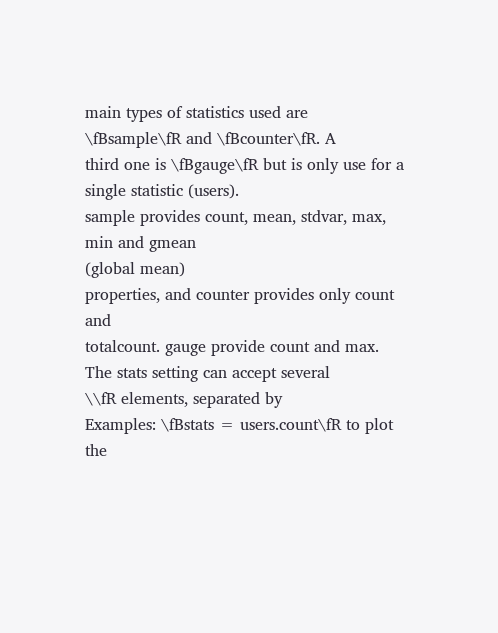main types of statistics used are
\fBsample\fR and \fBcounter\fR. A
third one is \fBgauge\fR but is only use for a
single statistic (users).
sample provides count, mean, stdvar, max, min and gmean
(global mean)
properties, and counter provides only count and
totalcount. gauge provide count and max.
The stats setting can accept several
\\fR elements, separated by
Examples: \fBstats = users.count\fR to plot
the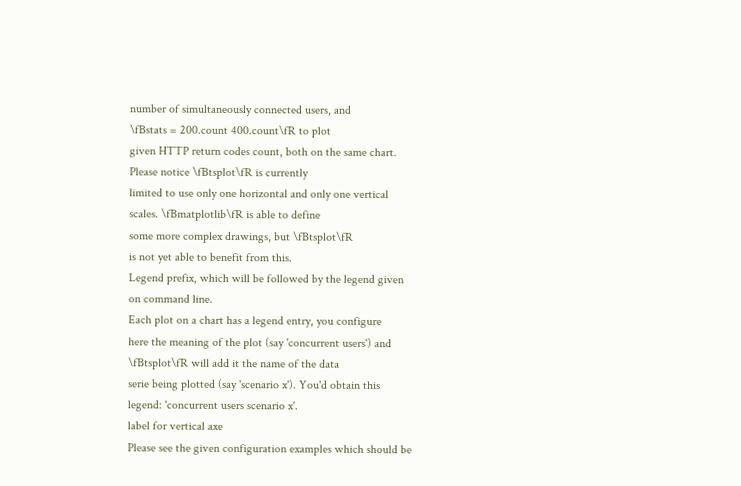number of simultaneously connected users, and
\fBstats = 200.count 400.count\fR to plot
given HTTP return codes count, both on the same chart.
Please notice \fBtsplot\fR is currently
limited to use only one horizontal and only one vertical
scales. \fBmatplotlib\fR is able to define
some more complex drawings, but \fBtsplot\fR
is not yet able to benefit from this.
Legend prefix, which will be followed by the legend given
on command line.
Each plot on a chart has a legend entry, you configure
here the meaning of the plot (say 'concurrent users') and
\fBtsplot\fR will add it the name of the data
serie being plotted (say 'scenario x'). You'd obtain this
legend: 'concurrent users scenario x'.
label for vertical axe
Please see the given configuration examples which should be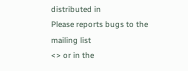distributed in
Please reports bugs to the mailing list
<> or in the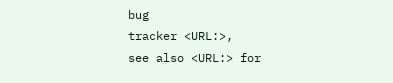bug
tracker <URL:>,
see also <URL:> for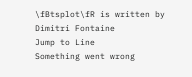\fBtsplot\fR is written by Dimitri Fontaine
Jump to Line
Something went wrong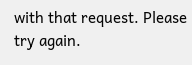with that request. Please try again.